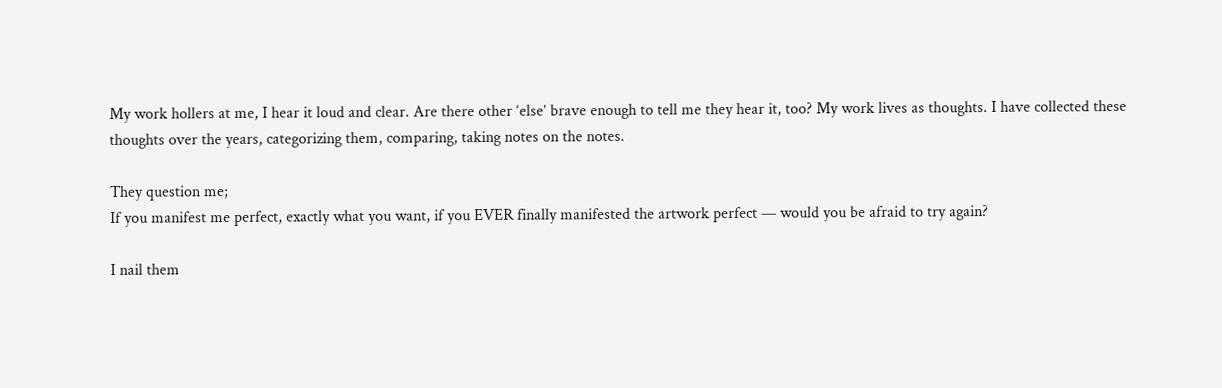My work hollers at me, I hear it loud and clear. Are there other ‘else’ brave enough to tell me they hear it, too? My work lives as thoughts. I have collected these thoughts over the years, categorizing them, comparing, taking notes on the notes.

They question me;
If you manifest me perfect, exactly what you want, if you EVER finally manifested the artwork perfect — would you be afraid to try again?

I nail them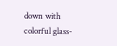down with colorful glass-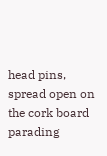head pins, spread open on the cork board parading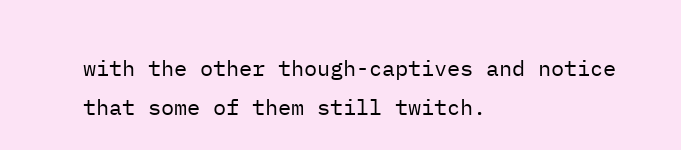with the other though-captives and notice that some of them still twitch.